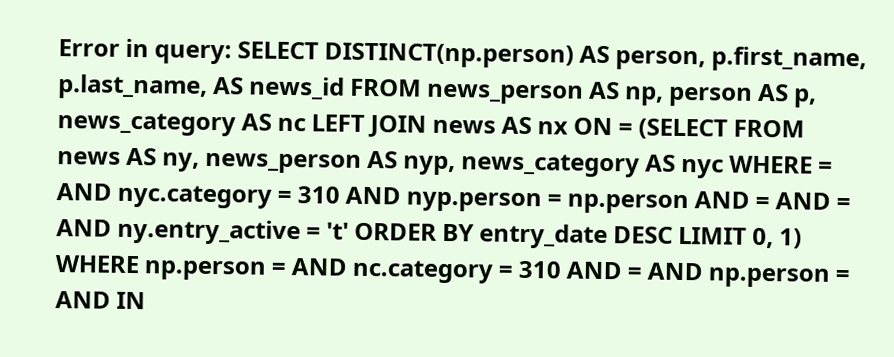Error in query: SELECT DISTINCT(np.person) AS person, p.first_name, p.last_name, AS news_id FROM news_person AS np, person AS p, news_category AS nc LEFT JOIN news AS nx ON = (SELECT FROM news AS ny, news_person AS nyp, news_category AS nyc WHERE = AND nyc.category = 310 AND nyp.person = np.person AND = AND = AND ny.entry_active = 't' ORDER BY entry_date DESC LIMIT 0, 1) WHERE np.person = AND nc.category = 310 AND = AND np.person = AND IN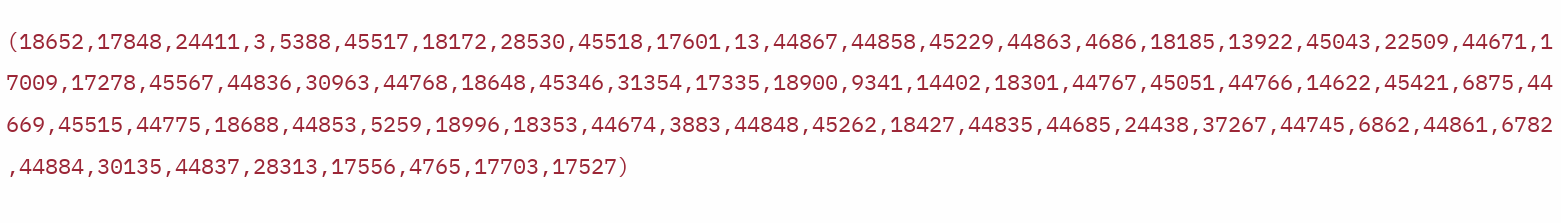(18652,17848,24411,3,5388,45517,18172,28530,45518,17601,13,44867,44858,45229,44863,4686,18185,13922,45043,22509,44671,17009,17278,45567,44836,30963,44768,18648,45346,31354,17335,18900,9341,14402,18301,44767,45051,44766,14622,45421,6875,44669,45515,44775,18688,44853,5259,18996,18353,44674,3883,44848,45262,18427,44835,44685,24438,37267,44745,6862,44861,6782,44884,30135,44837,28313,17556,4765,17703,17527)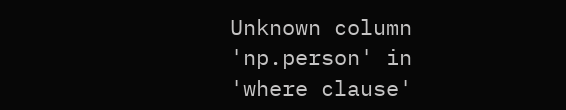Unknown column 'np.person' in 'where clause'